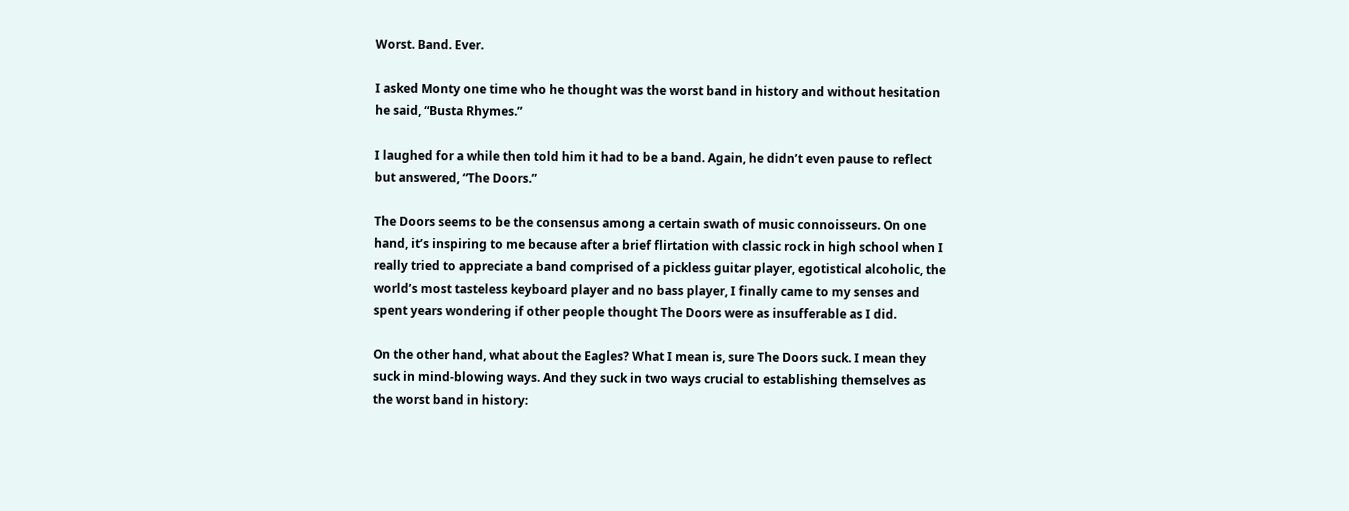Worst. Band. Ever.

I asked Monty one time who he thought was the worst band in history and without hesitation he said, “Busta Rhymes.”

I laughed for a while then told him it had to be a band. Again, he didn’t even pause to reflect but answered, “The Doors.”

The Doors seems to be the consensus among a certain swath of music connoisseurs. On one hand, it’s inspiring to me because after a brief flirtation with classic rock in high school when I really tried to appreciate a band comprised of a pickless guitar player, egotistical alcoholic, the world’s most tasteless keyboard player and no bass player, I finally came to my senses and spent years wondering if other people thought The Doors were as insufferable as I did.

On the other hand, what about the Eagles? What I mean is, sure The Doors suck. I mean they suck in mind-blowing ways. And they suck in two ways crucial to establishing themselves as the worst band in history: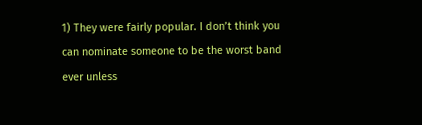1) They were fairly popular. I don’t think you can nominate someone to be the worst band ever unless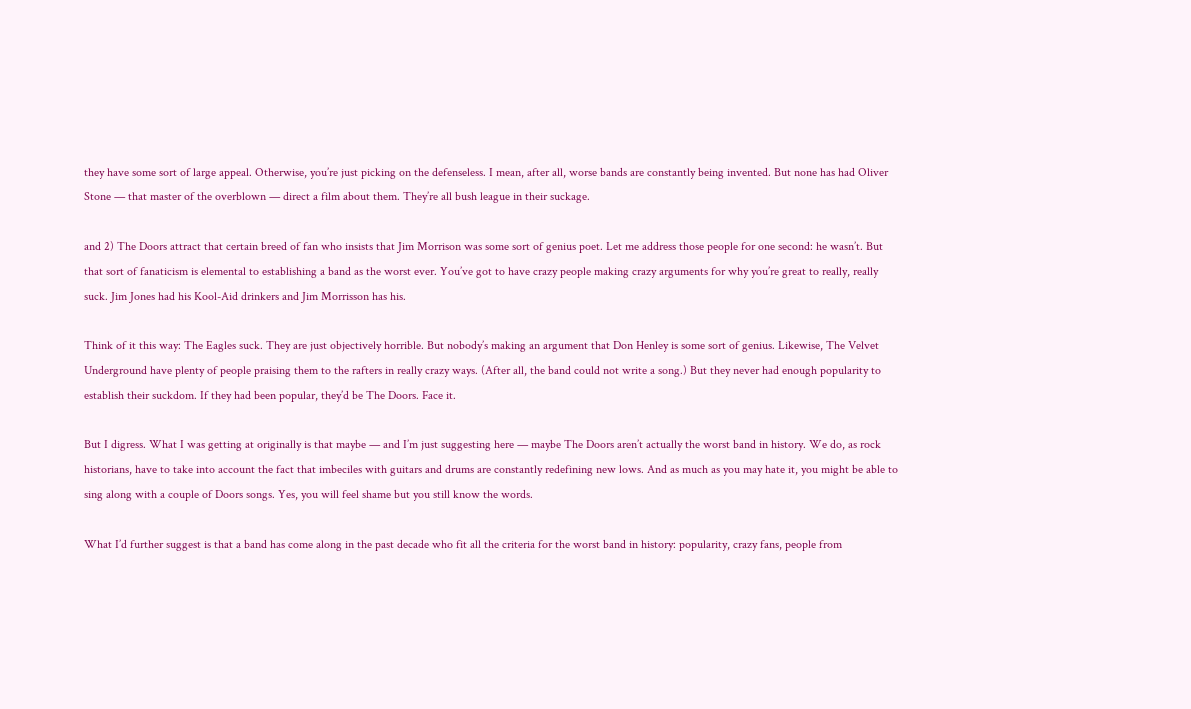they have some sort of large appeal. Otherwise, you’re just picking on the defenseless. I mean, after all, worse bands are constantly being invented. But none has had Oliver Stone — that master of the overblown — direct a film about them. They’re all bush league in their suckage.

and 2) The Doors attract that certain breed of fan who insists that Jim Morrison was some sort of genius poet. Let me address those people for one second: he wasn’t. But that sort of fanaticism is elemental to establishing a band as the worst ever. You’ve got to have crazy people making crazy arguments for why you’re great to really, really suck. Jim Jones had his Kool-Aid drinkers and Jim Morrisson has his.

Think of it this way: The Eagles suck. They are just objectively horrible. But nobody’s making an argument that Don Henley is some sort of genius. Likewise, The Velvet Underground have plenty of people praising them to the rafters in really crazy ways. (After all, the band could not write a song.) But they never had enough popularity to establish their suckdom. If they had been popular, they’d be The Doors. Face it.

But I digress. What I was getting at originally is that maybe — and I’m just suggesting here — maybe The Doors aren’t actually the worst band in history. We do, as rock historians, have to take into account the fact that imbeciles with guitars and drums are constantly redefining new lows. And as much as you may hate it, you might be able to sing along with a couple of Doors songs. Yes, you will feel shame but you still know the words.

What I’d further suggest is that a band has come along in the past decade who fit all the criteria for the worst band in history: popularity, crazy fans, people from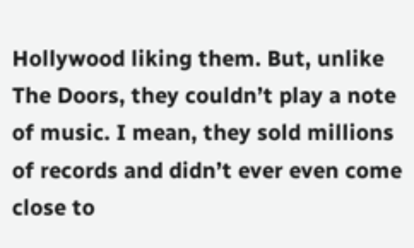Hollywood liking them. But, unlike The Doors, they couldn’t play a note of music. I mean, they sold millions of records and didn’t ever even come close to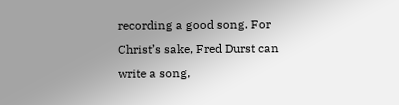recording a good song. For Christ’s sake, Fred Durst can write a song,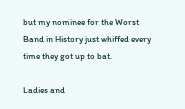but my nominee for the Worst Band in History just whiffed every time they got up to bat.

Ladies and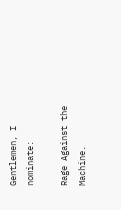Gentlemen, I nominate:

Rage Against the Machine.